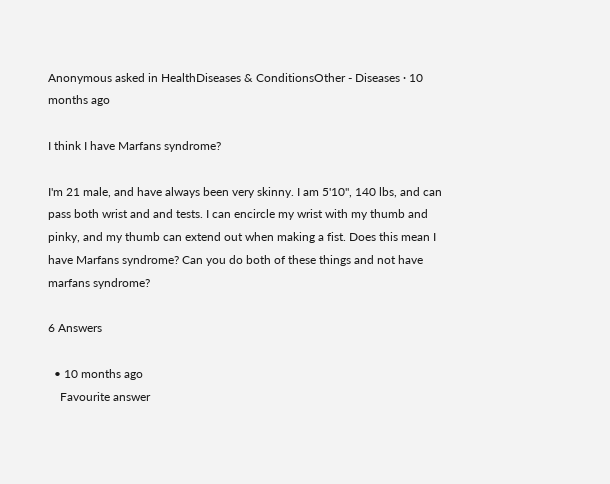Anonymous asked in HealthDiseases & ConditionsOther - Diseases · 10 months ago

I think I have Marfans syndrome?

I'm 21 male, and have always been very skinny. I am 5'10", 140 lbs, and can pass both wrist and and tests. I can encircle my wrist with my thumb and pinky, and my thumb can extend out when making a fist. Does this mean I have Marfans syndrome? Can you do both of these things and not have marfans syndrome?

6 Answers

  • 10 months ago
    Favourite answer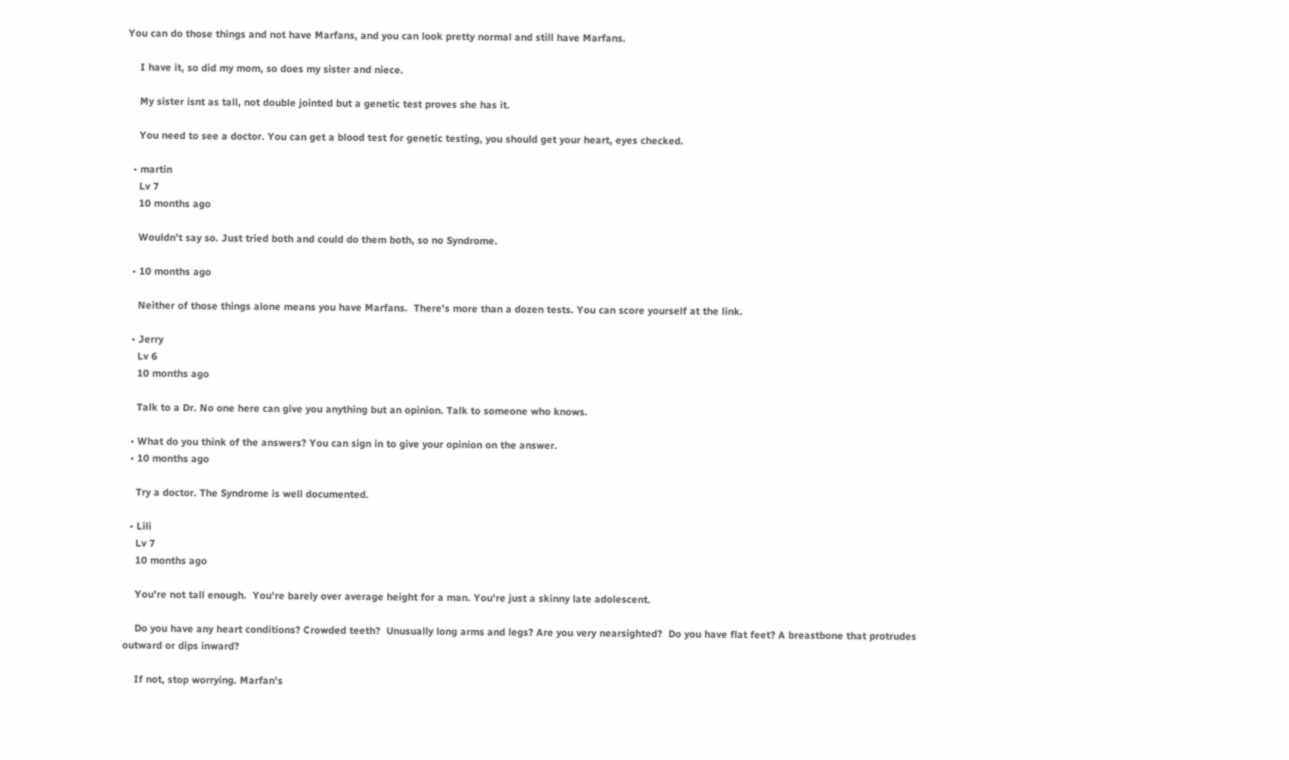You can do those things and not have Marfans, and you can look pretty normal and still have Marfans.

    I have it, so did my mom, so does my sister and niece.

    My sister isnt as tall, not double jointed but a genetic test proves she has it.

    You need to see a doctor. You can get a blood test for genetic testing, you should get your heart, eyes checked.

  • martin
    Lv 7
    10 months ago

    Wouldn't say so. Just tried both and could do them both, so no Syndrome.

  • 10 months ago

    Neither of those things alone means you have Marfans.  There's more than a dozen tests. You can score yourself at the link.

  • Jerry
    Lv 6
    10 months ago

    Talk to a Dr. No one here can give you anything but an opinion. Talk to someone who knows.

  • What do you think of the answers? You can sign in to give your opinion on the answer.
  • 10 months ago

    Try a doctor. The Syndrome is well documented.

  • Lili
    Lv 7
    10 months ago

    You're not tall enough.  You're barely over average height for a man. You're just a skinny late adolescent.

    Do you have any heart conditions? Crowded teeth?  Unusually long arms and legs? Are you very nearsighted?  Do you have flat feet? A breastbone that protrudes outward or dips inward?

    If not, stop worrying. Marfan's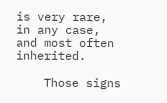is very rare, in any case, and most often inherited.

    Those signs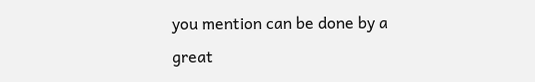you mention can be done by a great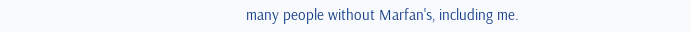many people without Marfan's, including me.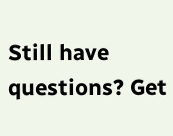Still have questions? Get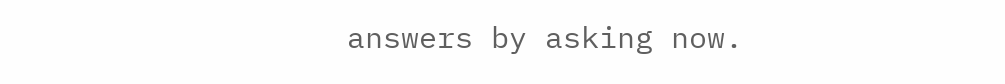answers by asking now.